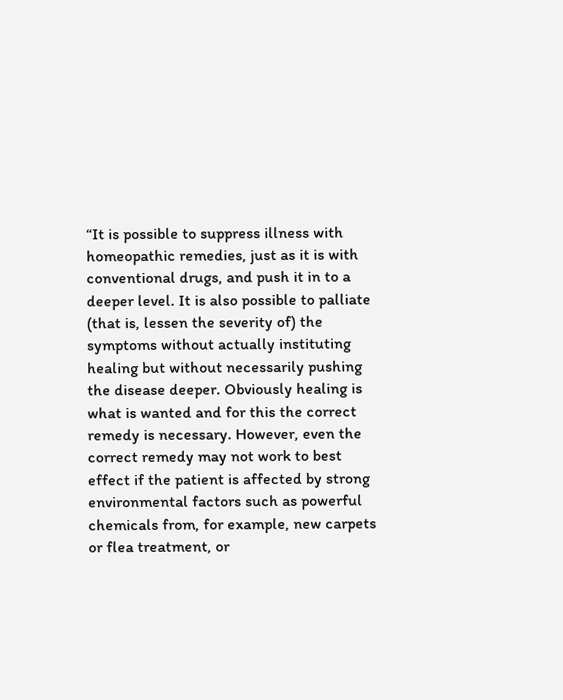“It is possible to suppress illness with homeopathic remedies, just as it is with conventional drugs, and push it in to a deeper level. It is also possible to palliate (that is, lessen the severity of) the symptoms without actually instituting healing but without necessarily pushing the disease deeper. Obviously healing is what is wanted and for this the correct remedy is necessary. However, even the correct remedy may not work to best effect if the patient is affected by strong environmental factors such as powerful chemicals from, for example, new carpets or flea treatment, or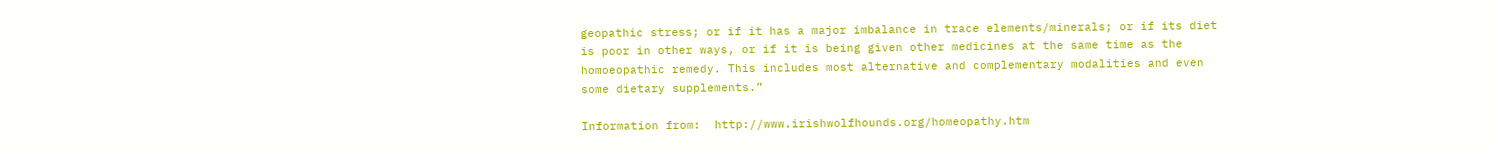geopathic stress; or if it has a major imbalance in trace elements/minerals; or if its diet is poor in other ways, or if it is being given other medicines at the same time as the homoeopathic remedy. This includes most alternative and complementary modalities and even some dietary supplements.”

Information from:  http://www.irishwolfhounds.org/homeopathy.htm